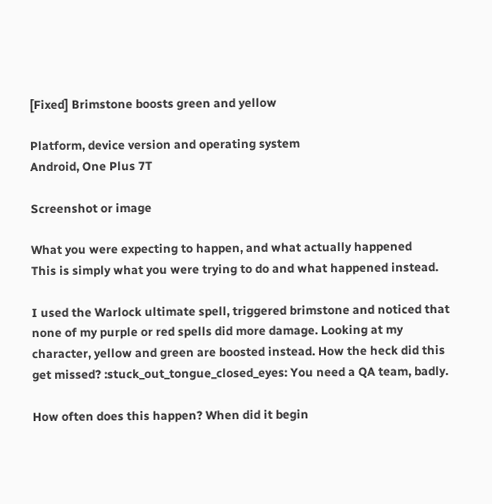[Fixed] Brimstone boosts green and yellow

Platform, device version and operating system
Android, One Plus 7T

Screenshot or image

What you were expecting to happen, and what actually happened
This is simply what you were trying to do and what happened instead.

I used the Warlock ultimate spell, triggered brimstone and noticed that none of my purple or red spells did more damage. Looking at my character, yellow and green are boosted instead. How the heck did this get missed? :stuck_out_tongue_closed_eyes: You need a QA team, badly.

How often does this happen? When did it begin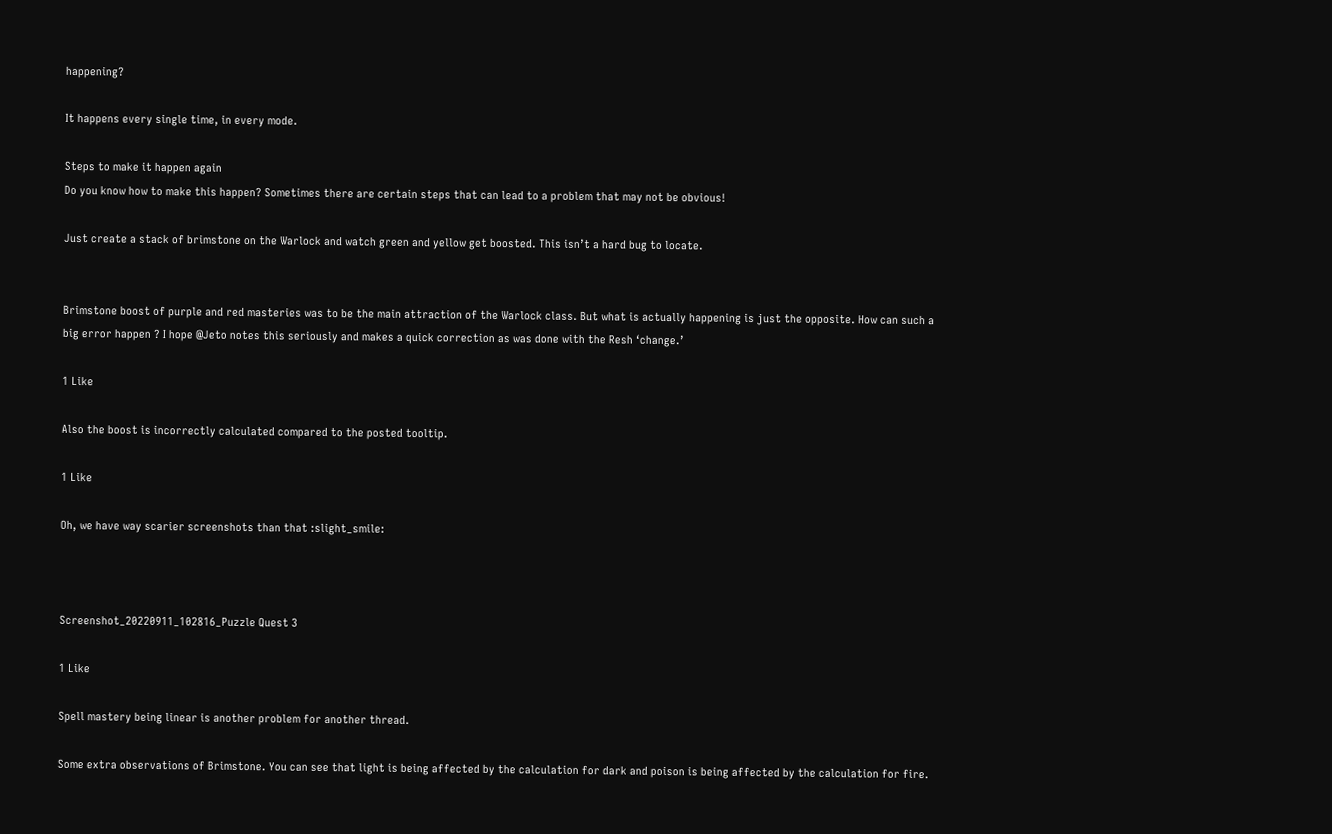happening?

It happens every single time, in every mode.

Steps to make it happen again
Do you know how to make this happen? Sometimes there are certain steps that can lead to a problem that may not be obvious!

Just create a stack of brimstone on the Warlock and watch green and yellow get boosted. This isn’t a hard bug to locate.


Brimstone boost of purple and red masteries was to be the main attraction of the Warlock class. But what is actually happening is just the opposite. How can such a big error happen ? I hope @Jeto notes this seriously and makes a quick correction as was done with the Resh ‘change.’

1 Like

Also the boost is incorrectly calculated compared to the posted tooltip.

1 Like

Oh, we have way scarier screenshots than that :slight_smile:



Screenshot_20220911_102816_Puzzle Quest 3

1 Like

Spell mastery being linear is another problem for another thread.

Some extra observations of Brimstone. You can see that light is being affected by the calculation for dark and poison is being affected by the calculation for fire.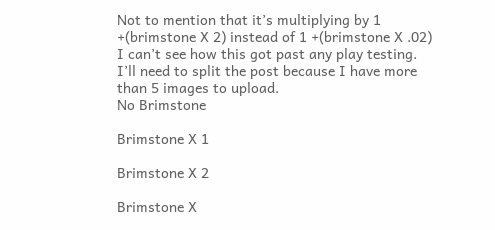Not to mention that it’s multiplying by 1 +(brimstone X 2) instead of 1 +(brimstone X .02)
I can’t see how this got past any play testing.
I’ll need to split the post because I have more than 5 images to upload.
No Brimstone

Brimstone X 1

Brimstone X 2

Brimstone X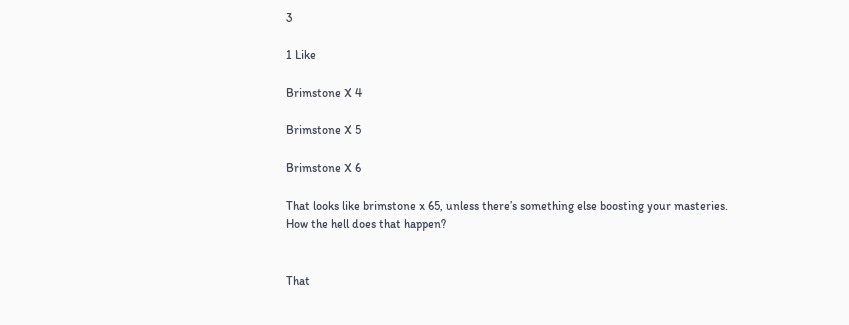3

1 Like

Brimstone X 4

Brimstone X 5

Brimstone X 6

That looks like brimstone x 65, unless there’s something else boosting your masteries.
How the hell does that happen?


That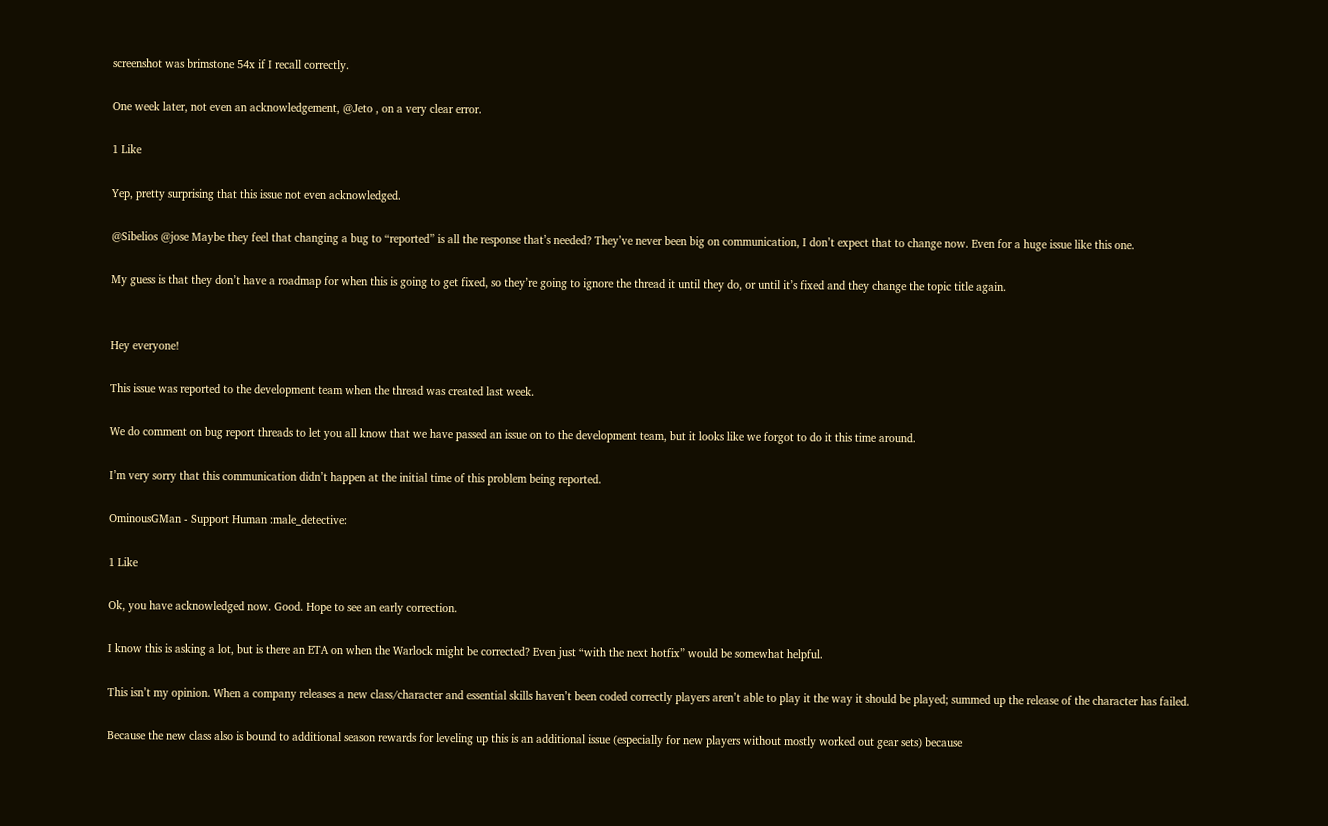screenshot was brimstone 54x if I recall correctly.

One week later, not even an acknowledgement, @Jeto , on a very clear error.

1 Like

Yep, pretty surprising that this issue not even acknowledged.

@Sibelios @jose Maybe they feel that changing a bug to “reported” is all the response that’s needed? They’ve never been big on communication, I don’t expect that to change now. Even for a huge issue like this one.

My guess is that they don’t have a roadmap for when this is going to get fixed, so they’re going to ignore the thread it until they do, or until it’s fixed and they change the topic title again.


Hey everyone!

This issue was reported to the development team when the thread was created last week.

We do comment on bug report threads to let you all know that we have passed an issue on to the development team, but it looks like we forgot to do it this time around.

I’m very sorry that this communication didn’t happen at the initial time of this problem being reported.

OminousGMan - Support Human :male_detective:

1 Like

Ok, you have acknowledged now. Good. Hope to see an early correction.

I know this is asking a lot, but is there an ETA on when the Warlock might be corrected? Even just “with the next hotfix” would be somewhat helpful.

This isn’t my opinion. When a company releases a new class/character and essential skills haven’t been coded correctly players aren’t able to play it the way it should be played; summed up the release of the character has failed.

Because the new class also is bound to additional season rewards for leveling up this is an additional issue (especially for new players without mostly worked out gear sets) because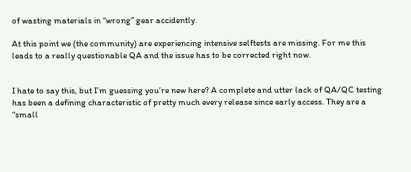of wasting materials in “wrong” gear accidently.

At this point we (the community) are experiencing intensive selftests are missing. For me this leads to a really questionable QA and the issue has to be corrected right now.


I hate to say this, but I’m guessing you’re new here? A complete and utter lack of QA/QC testing has been a defining characteristic of pretty much every release since early access. They are a “small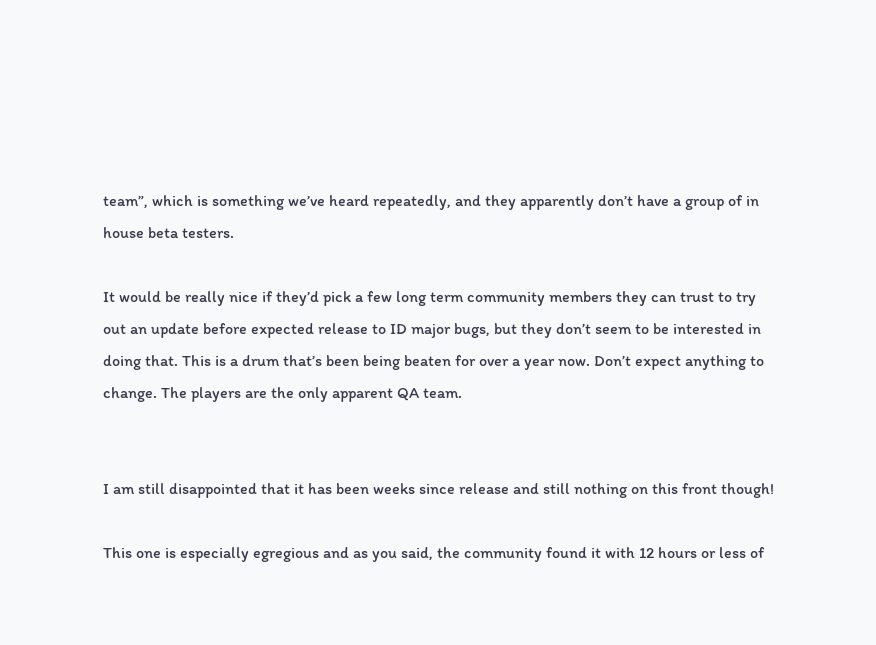team”, which is something we’ve heard repeatedly, and they apparently don’t have a group of in house beta testers.

It would be really nice if they’d pick a few long term community members they can trust to try out an update before expected release to ID major bugs, but they don’t seem to be interested in doing that. This is a drum that’s been being beaten for over a year now. Don’t expect anything to change. The players are the only apparent QA team.


I am still disappointed that it has been weeks since release and still nothing on this front though!

This one is especially egregious and as you said, the community found it with 12 hours or less of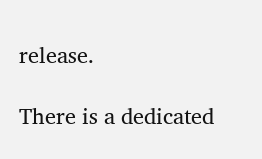release.

There is a dedicated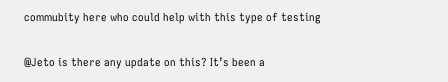commubity here who could help with this type of testing

@Jeto is there any update on this? It’s been a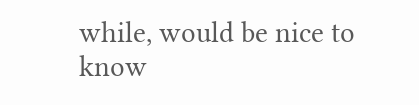while, would be nice to know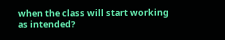when the class will start working as intended?